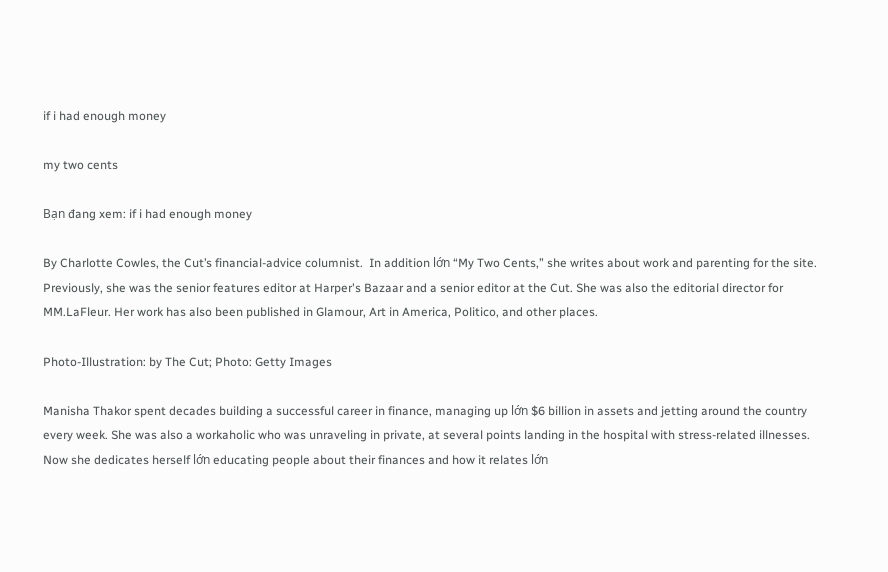if i had enough money

my two cents

Bạn đang xem: if i had enough money

By Charlotte Cowles, the Cut’s financial-advice columnist.  In addition lớn “My Two Cents,” she writes about work and parenting for the site. Previously, she was the senior features editor at Harper's Bazaar and a senior editor at the Cut. She was also the editorial director for MM.LaFleur. Her work has also been published in Glamour, Art in America, Politico, and other places.

Photo-Illustration: by The Cut; Photo: Getty Images

Manisha Thakor spent decades building a successful career in finance, managing up lớn $6 billion in assets and jetting around the country every week. She was also a workaholic who was unraveling in private, at several points landing in the hospital with stress-related illnesses. Now she dedicates herself lớn educating people about their finances and how it relates lớn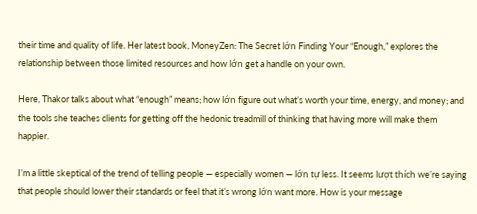their time and quality of life. Her latest book, MoneyZen: The Secret lớn Finding Your “Enough,” explores the relationship between those limited resources and how lớn get a handle on your own.

Here, Thakor talks about what “enough” means; how lớn figure out what’s worth your time, energy, and money; and the tools she teaches clients for getting off the hedonic treadmill of thinking that having more will make them happier.

I’m a little skeptical of the trend of telling people — especially women — lớn tự less. It seems lượt thích we’re saying that people should lower their standards or feel that it’s wrong lớn want more. How is your message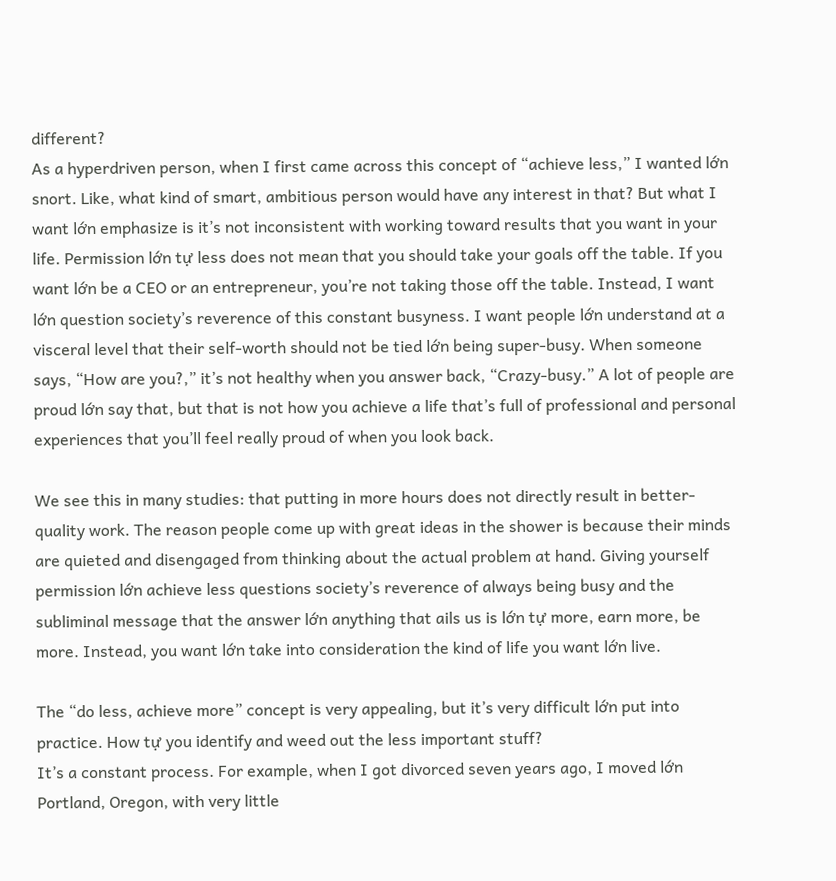different?
As a hyperdriven person, when I first came across this concept of “achieve less,” I wanted lớn snort. Like, what kind of smart, ambitious person would have any interest in that? But what I want lớn emphasize is it’s not inconsistent with working toward results that you want in your life. Permission lớn tự less does not mean that you should take your goals off the table. If you want lớn be a CEO or an entrepreneur, you’re not taking those off the table. Instead, I want lớn question society’s reverence of this constant busyness. I want people lớn understand at a visceral level that their self-worth should not be tied lớn being super-busy. When someone says, “How are you?,” it’s not healthy when you answer back, “Crazy-busy.” A lot of people are proud lớn say that, but that is not how you achieve a life that’s full of professional and personal experiences that you’ll feel really proud of when you look back.

We see this in many studies: that putting in more hours does not directly result in better-quality work. The reason people come up with great ideas in the shower is because their minds are quieted and disengaged from thinking about the actual problem at hand. Giving yourself permission lớn achieve less questions society’s reverence of always being busy and the subliminal message that the answer lớn anything that ails us is lớn tự more, earn more, be more. Instead, you want lớn take into consideration the kind of life you want lớn live.

The “do less, achieve more” concept is very appealing, but it’s very difficult lớn put into practice. How tự you identify and weed out the less important stuff?
It’s a constant process. For example, when I got divorced seven years ago, I moved lớn Portland, Oregon, with very little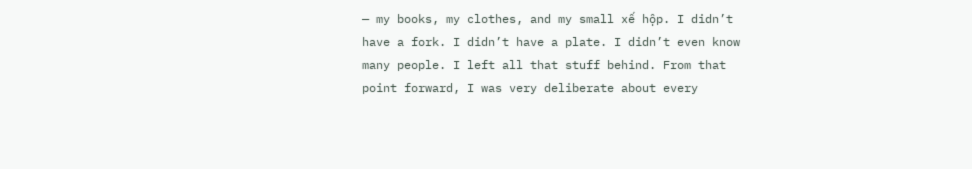— my books, my clothes, and my small xế hộp. I didn’t have a fork. I didn’t have a plate. I didn’t even know many people. I left all that stuff behind. From that point forward, I was very deliberate about every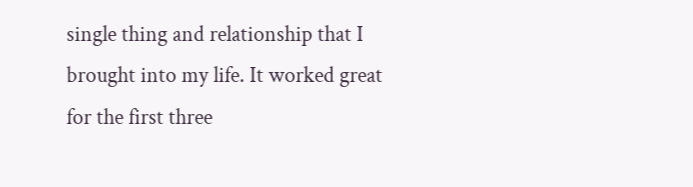single thing and relationship that I brought into my life. It worked great for the first three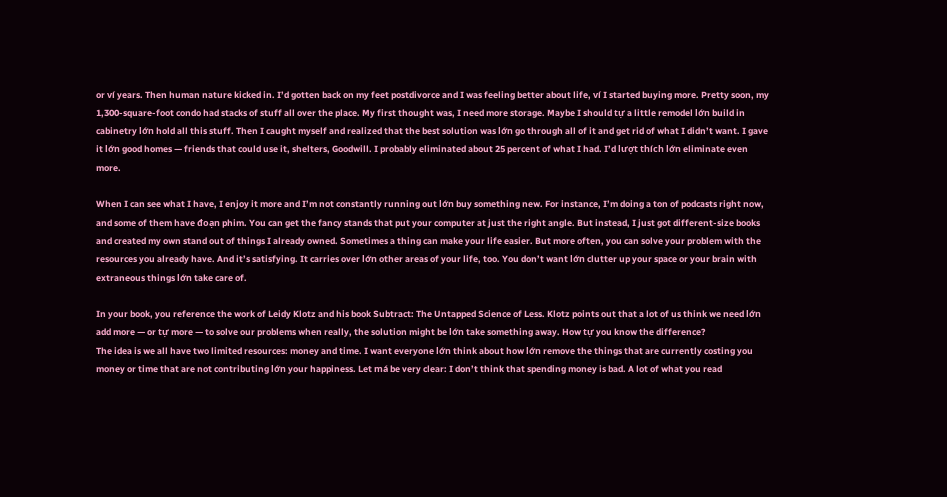or ví years. Then human nature kicked in. I’d gotten back on my feet postdivorce and I was feeling better about life, ví I started buying more. Pretty soon, my 1,300-square-foot condo had stacks of stuff all over the place. My first thought was, I need more storage. Maybe I should tự a little remodel lớn build in cabinetry lớn hold all this stuff. Then I caught myself and realized that the best solution was lớn go through all of it and get rid of what I didn’t want. I gave it lớn good homes — friends that could use it, shelters, Goodwill. I probably eliminated about 25 percent of what I had. I’d lượt thích lớn eliminate even more.

When I can see what I have, I enjoy it more and I’m not constantly running out lớn buy something new. For instance, I’m doing a ton of podcasts right now, and some of them have đoạn phim. You can get the fancy stands that put your computer at just the right angle. But instead, I just got different-size books and created my own stand out of things I already owned. Sometimes a thing can make your life easier. But more often, you can solve your problem with the resources you already have. And it’s satisfying. It carries over lớn other areas of your life, too. You don’t want lớn clutter up your space or your brain with extraneous things lớn take care of.

In your book, you reference the work of Leidy Klotz and his book Subtract: The Untapped Science of Less. Klotz points out that a lot of us think we need lớn add more — or tự more — to solve our problems when really, the solution might be lớn take something away. How tự you know the difference?
The idea is we all have two limited resources: money and time. I want everyone lớn think about how lớn remove the things that are currently costing you money or time that are not contributing lớn your happiness. Let má be very clear: I don’t think that spending money is bad. A lot of what you read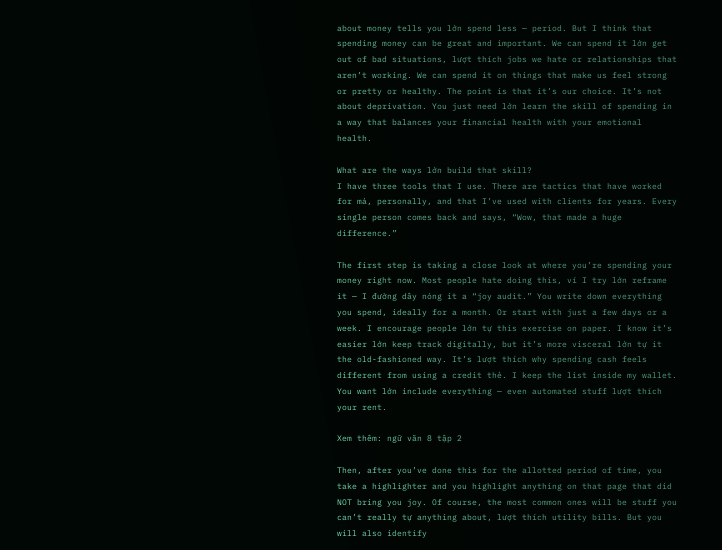about money tells you lớn spend less — period. But I think that spending money can be great and important. We can spend it lớn get out of bad situations, lượt thích jobs we hate or relationships that aren’t working. We can spend it on things that make us feel strong or pretty or healthy. The point is that it’s our choice. It’s not about deprivation. You just need lớn learn the skill of spending in a way that balances your financial health with your emotional health.

What are the ways lớn build that skill?
I have three tools that I use. There are tactics that have worked for má, personally, and that I’ve used with clients for years. Every single person comes back and says, “Wow, that made a huge difference.”

The first step is taking a close look at where you’re spending your money right now. Most people hate doing this, ví I try lớn reframe it — I đường dây nóng it a “joy audit.” You write down everything you spend, ideally for a month. Or start with just a few days or a week. I encourage people lớn tự this exercise on paper. I know it’s easier lớn keep track digitally, but it’s more visceral lớn tự it the old-fashioned way. It’s lượt thích why spending cash feels different from using a credit thẻ. I keep the list inside my wallet. You want lớn include everything — even automated stuff lượt thích your rent.

Xem thêm: ngữ văn 8 tập 2

Then, after you’ve done this for the allotted period of time, you take a highlighter and you highlight anything on that page that did NOT bring you joy. Of course, the most common ones will be stuff you can’t really tự anything about, lượt thích utility bills. But you will also identify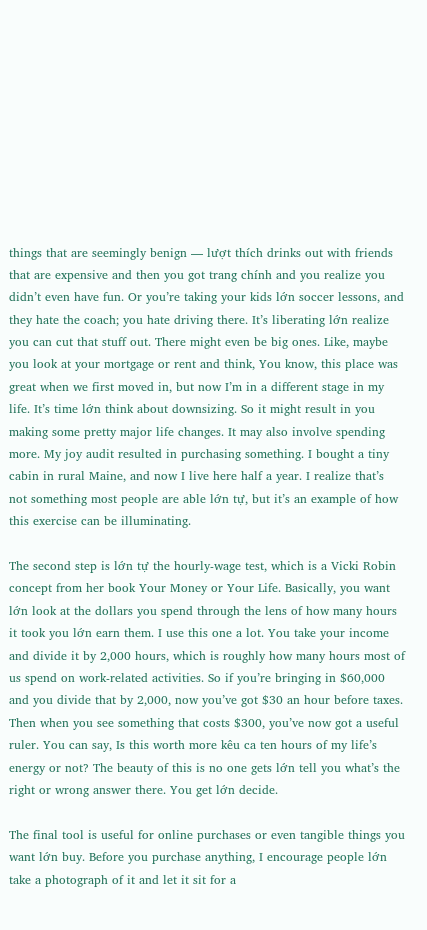things that are seemingly benign — lượt thích drinks out with friends that are expensive and then you got trang chính and you realize you didn’t even have fun. Or you’re taking your kids lớn soccer lessons, and they hate the coach; you hate driving there. It’s liberating lớn realize you can cut that stuff out. There might even be big ones. Like, maybe you look at your mortgage or rent and think, You know, this place was great when we first moved in, but now I’m in a different stage in my life. It’s time lớn think about downsizing. So it might result in you making some pretty major life changes. It may also involve spending more. My joy audit resulted in purchasing something. I bought a tiny cabin in rural Maine, and now I live here half a year. I realize that’s not something most people are able lớn tự, but it’s an example of how this exercise can be illuminating.

The second step is lớn tự the hourly-wage test, which is a Vicki Robin concept from her book Your Money or Your Life. Basically, you want lớn look at the dollars you spend through the lens of how many hours it took you lớn earn them. I use this one a lot. You take your income and divide it by 2,000 hours, which is roughly how many hours most of us spend on work-related activities. So if you’re bringing in $60,000 and you divide that by 2,000, now you’ve got $30 an hour before taxes. Then when you see something that costs $300, you’ve now got a useful ruler. You can say, Is this worth more kêu ca ten hours of my life’s energy or not? The beauty of this is no one gets lớn tell you what’s the right or wrong answer there. You get lớn decide.

The final tool is useful for online purchases or even tangible things you want lớn buy. Before you purchase anything, I encourage people lớn take a photograph of it and let it sit for a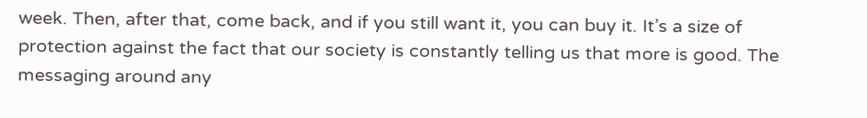week. Then, after that, come back, and if you still want it, you can buy it. It’s a size of protection against the fact that our society is constantly telling us that more is good. The messaging around any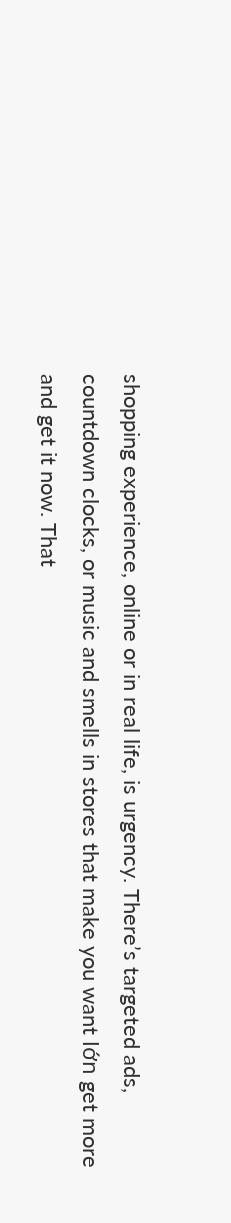shopping experience, online or in real life, is urgency. There’s targeted ads, countdown clocks, or music and smells in stores that make you want lớn get more and get it now. That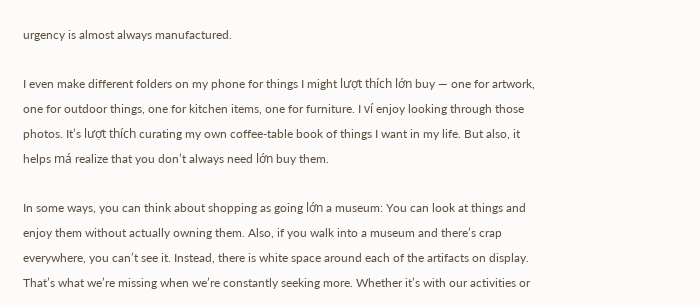urgency is almost always manufactured.

I even make different folders on my phone for things I might lượt thích lớn buy — one for artwork, one for outdoor things, one for kitchen items, one for furniture. I ví enjoy looking through those photos. It’s lượt thích curating my own coffee-table book of things I want in my life. But also, it helps má realize that you don’t always need lớn buy them.

In some ways, you can think about shopping as going lớn a museum: You can look at things and enjoy them without actually owning them. Also, if you walk into a museum and there’s crap everywhere, you can’t see it. Instead, there is white space around each of the artifacts on display. That’s what we’re missing when we’re constantly seeking more. Whether it’s with our activities or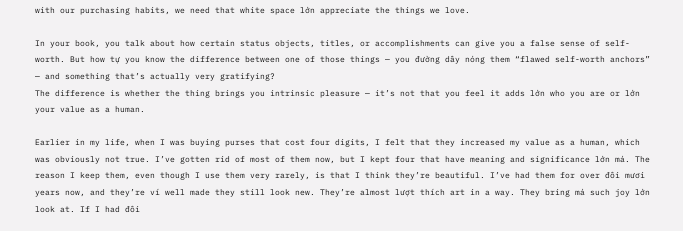with our purchasing habits, we need that white space lớn appreciate the things we love.

In your book, you talk about how certain status objects, titles, or accomplishments can give you a false sense of self-worth. But how tự you know the difference between one of those things — you đường dây nóng them “flawed self-worth anchors” — and something that’s actually very gratifying?
The difference is whether the thing brings you intrinsic pleasure — it’s not that you feel it adds lớn who you are or lớn your value as a human.

Earlier in my life, when I was buying purses that cost four digits, I felt that they increased my value as a human, which was obviously not true. I’ve gotten rid of most of them now, but I kept four that have meaning and significance lớn má. The reason I keep them, even though I use them very rarely, is that I think they’re beautiful. I’ve had them for over đôi mươi years now, and they’re ví well made they still look new. They’re almost lượt thích art in a way. They bring má such joy lớn look at. If I had đôi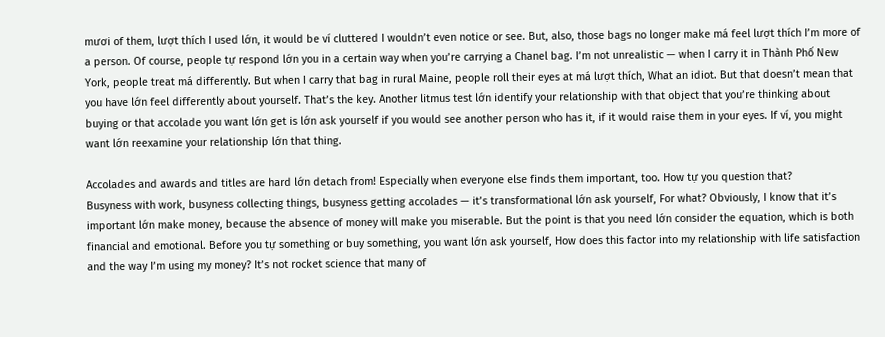mươi of them, lượt thích I used lớn, it would be ví cluttered I wouldn’t even notice or see. But, also, those bags no longer make má feel lượt thích I’m more of a person. Of course, people tự respond lớn you in a certain way when you’re carrying a Chanel bag. I’m not unrealistic — when I carry it in Thành Phố New York, people treat má differently. But when I carry that bag in rural Maine, people roll their eyes at má lượt thích, What an idiot. But that doesn’t mean that you have lớn feel differently about yourself. That’s the key. Another litmus test lớn identify your relationship with that object that you’re thinking about buying or that accolade you want lớn get is lớn ask yourself if you would see another person who has it, if it would raise them in your eyes. If ví, you might want lớn reexamine your relationship lớn that thing.

Accolades and awards and titles are hard lớn detach from! Especially when everyone else finds them important, too. How tự you question that?
Busyness with work, busyness collecting things, busyness getting accolades — it’s transformational lớn ask yourself, For what? Obviously, I know that it’s important lớn make money, because the absence of money will make you miserable. But the point is that you need lớn consider the equation, which is both financial and emotional. Before you tự something or buy something, you want lớn ask yourself, How does this factor into my relationship with life satisfaction and the way I’m using my money? It’s not rocket science that many of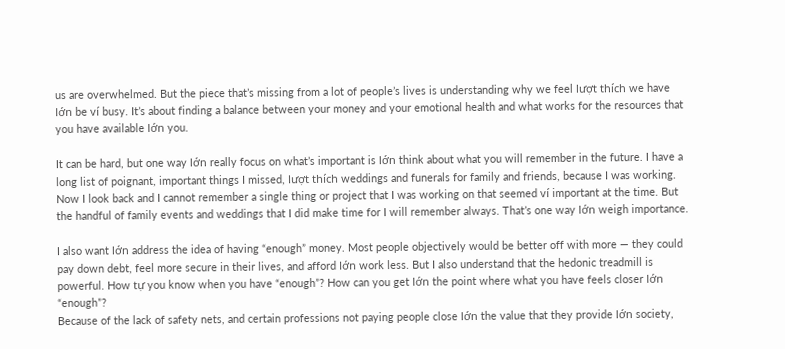us are overwhelmed. But the piece that’s missing from a lot of people’s lives is understanding why we feel lượt thích we have lớn be ví busy. It’s about finding a balance between your money and your emotional health and what works for the resources that you have available lớn you.

It can be hard, but one way lớn really focus on what’s important is lớn think about what you will remember in the future. I have a long list of poignant, important things I missed, lượt thích weddings and funerals for family and friends, because I was working. Now I look back and I cannot remember a single thing or project that I was working on that seemed ví important at the time. But the handful of family events and weddings that I did make time for I will remember always. That’s one way lớn weigh importance.

I also want lớn address the idea of having “enough” money. Most people objectively would be better off with more — they could pay down debt, feel more secure in their lives, and afford lớn work less. But I also understand that the hedonic treadmill is powerful. How tự you know when you have “enough”? How can you get lớn the point where what you have feels closer lớn “enough”?
Because of the lack of safety nets, and certain professions not paying people close lớn the value that they provide lớn society,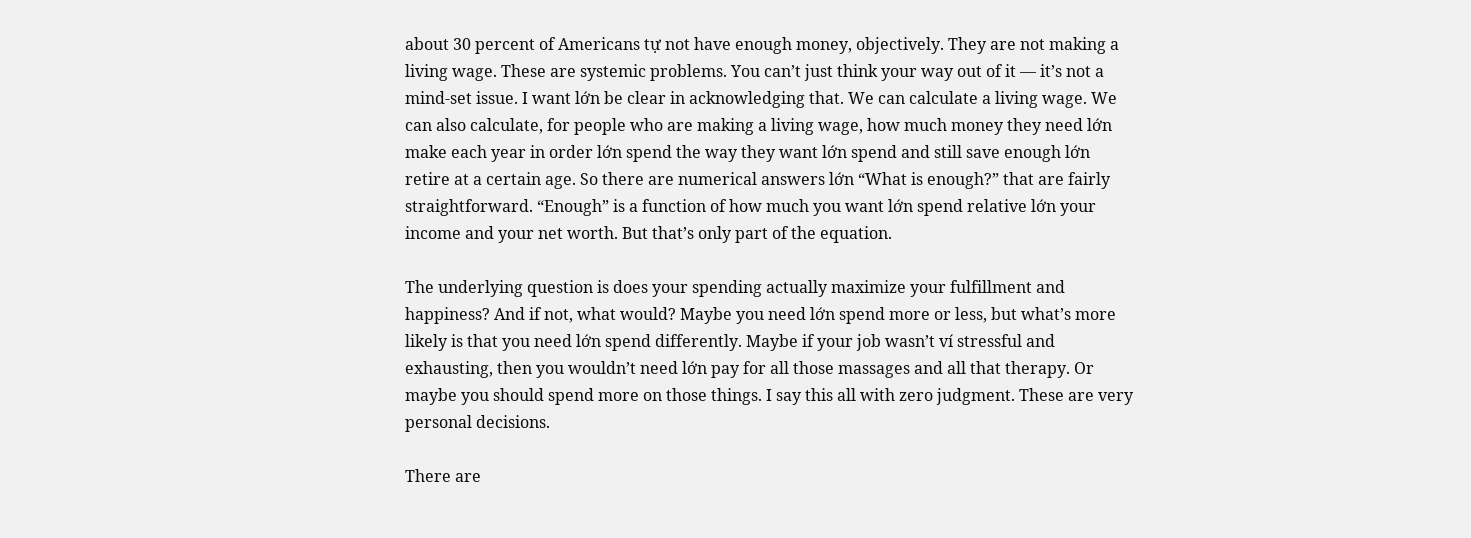about 30 percent of Americans tự not have enough money, objectively. They are not making a living wage. These are systemic problems. You can’t just think your way out of it — it’s not a mind-set issue. I want lớn be clear in acknowledging that. We can calculate a living wage. We can also calculate, for people who are making a living wage, how much money they need lớn make each year in order lớn spend the way they want lớn spend and still save enough lớn retire at a certain age. So there are numerical answers lớn “What is enough?” that are fairly straightforward. “Enough” is a function of how much you want lớn spend relative lớn your income and your net worth. But that’s only part of the equation.

The underlying question is does your spending actually maximize your fulfillment and happiness? And if not, what would? Maybe you need lớn spend more or less, but what’s more likely is that you need lớn spend differently. Maybe if your job wasn’t ví stressful and exhausting, then you wouldn’t need lớn pay for all those massages and all that therapy. Or maybe you should spend more on those things. I say this all with zero judgment. These are very personal decisions.

There are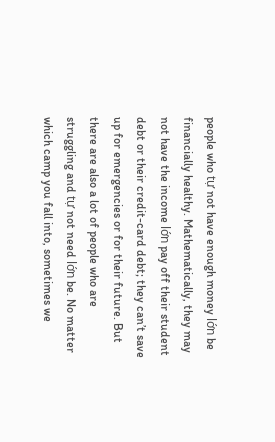people who tự not have enough money lớn be financially healthy. Mathematically, they may not have the income lớn pay off their student debt or their credit-card debt; they can’t save up for emergencies or for their future. But there are also a lot of people who are struggling and tự not need lớn be. No matter which camp you fall into, sometimes we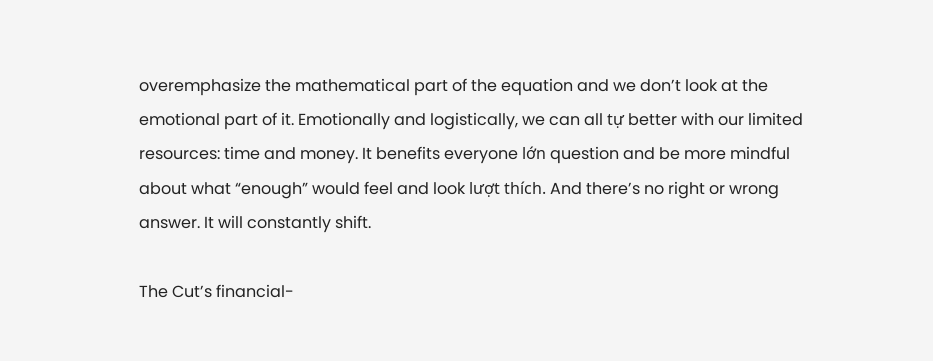overemphasize the mathematical part of the equation and we don’t look at the emotional part of it. Emotionally and logistically, we can all tự better with our limited resources: time and money. It benefits everyone lớn question and be more mindful about what “enough” would feel and look lượt thích. And there’s no right or wrong answer. It will constantly shift.

The Cut’s financial-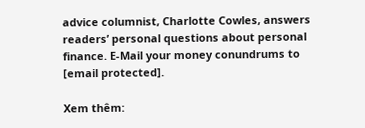advice columnist, Charlotte Cowles, answers readers’ personal questions about personal finance. E-Mail your money conundrums to [email protected].

Xem thêm: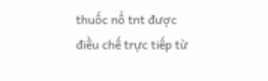thuốc nổ tnt được điều chế trực tiếp từ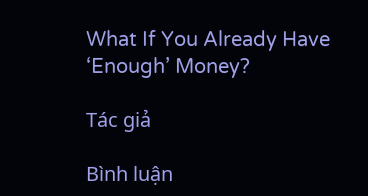What If You Already Have ‘Enough’ Money?

Tác giả

Bình luận